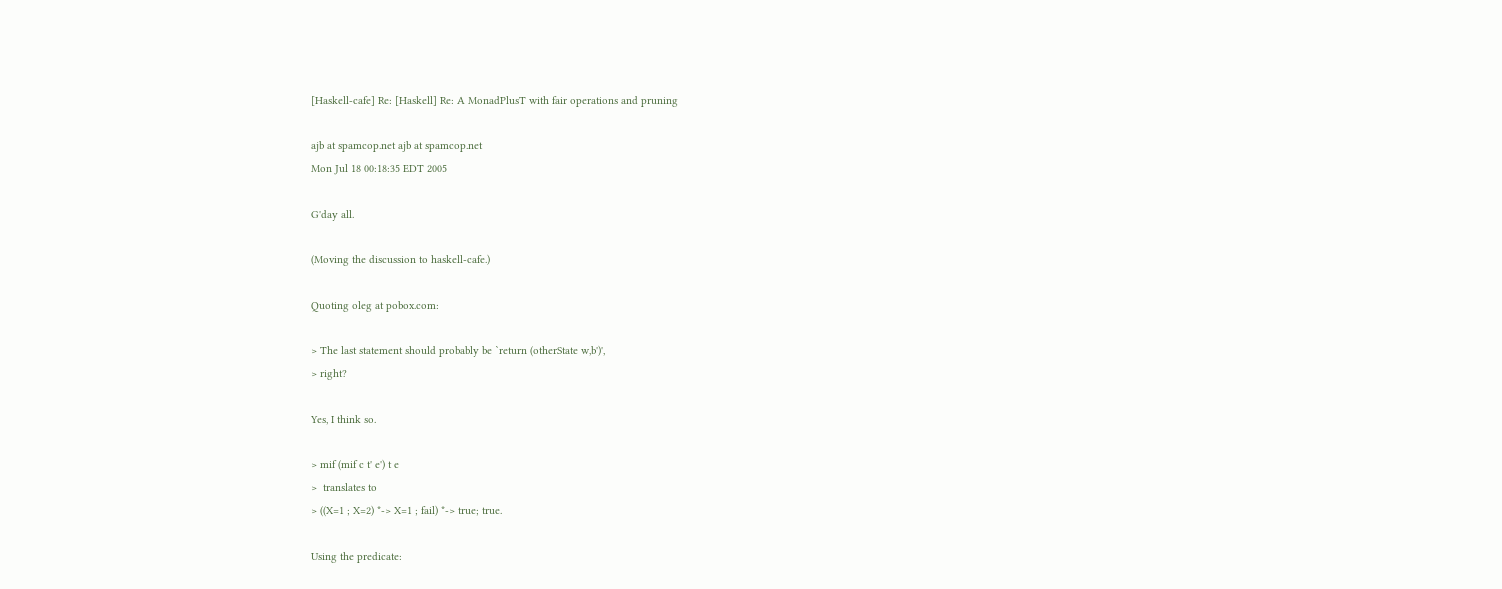[Haskell-cafe] Re: [Haskell] Re: A MonadPlusT with fair operations and pruning

ajb at spamcop.net ajb at spamcop.net
Mon Jul 18 00:18:35 EDT 2005

G'day all.

(Moving the discussion to haskell-cafe.)

Quoting oleg at pobox.com:

> The last statement should probably be `return (otherState w,b')',
> right?

Yes, I think so.

> mif (mif c t' e') t e
>  translates to
> ((X=1 ; X=2) *-> X=1 ; fail) *-> true; true.

Using the predicate: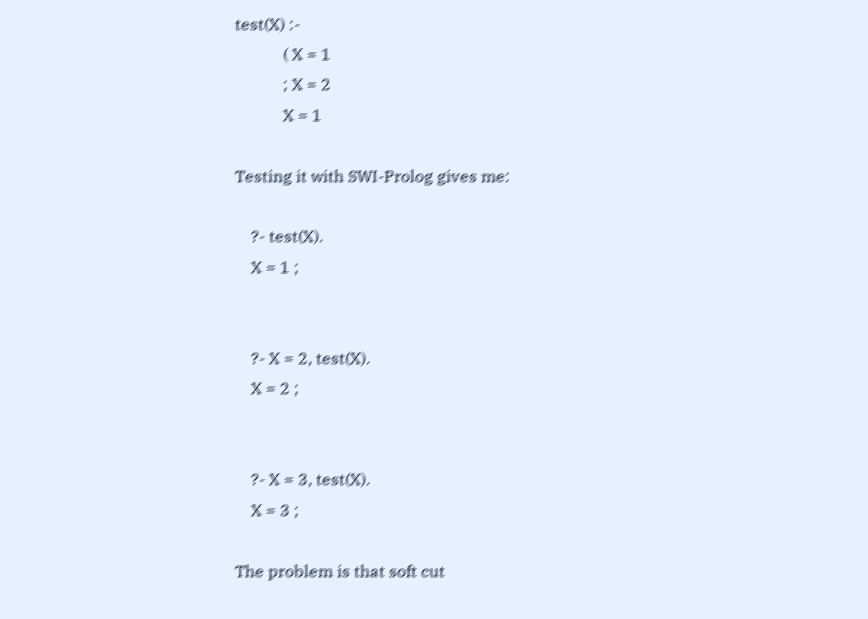test(X) :-
            ( X = 1
            ; X = 2
            X = 1

Testing it with SWI-Prolog gives me:

    ?- test(X).
    X = 1 ;


    ?- X = 2, test(X).
    X = 2 ;


    ?- X = 3, test(X).
    X = 3 ;

The problem is that soft cut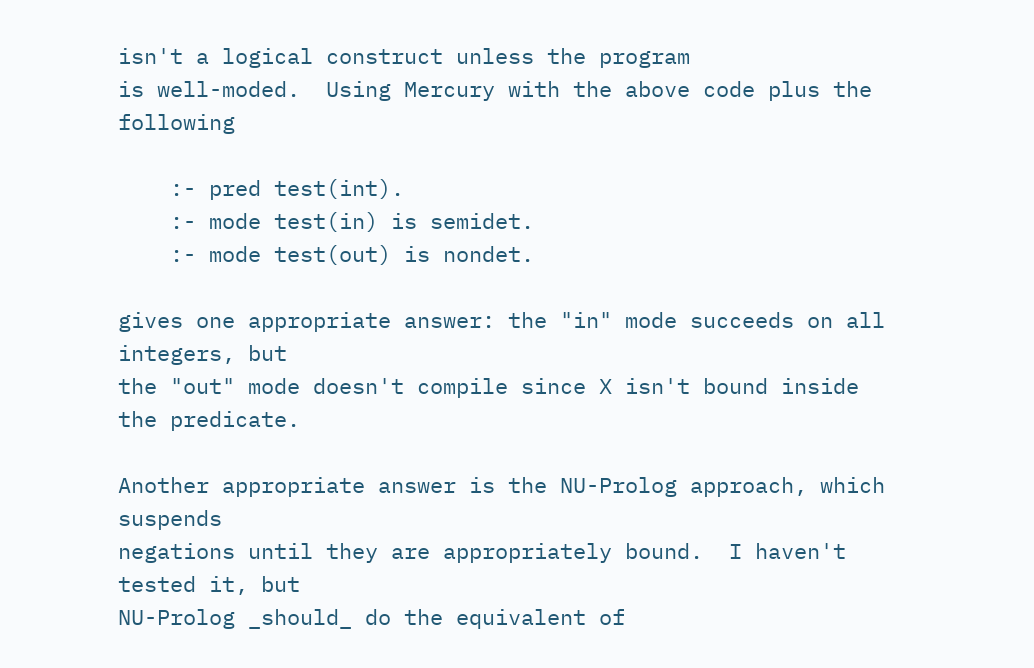isn't a logical construct unless the program
is well-moded.  Using Mercury with the above code plus the following

    :- pred test(int).
    :- mode test(in) is semidet.
    :- mode test(out) is nondet.

gives one appropriate answer: the "in" mode succeeds on all integers, but
the "out" mode doesn't compile since X isn't bound inside the predicate.

Another appropriate answer is the NU-Prolog approach, which suspends
negations until they are appropriately bound.  I haven't tested it, but
NU-Prolog _should_ do the equivalent of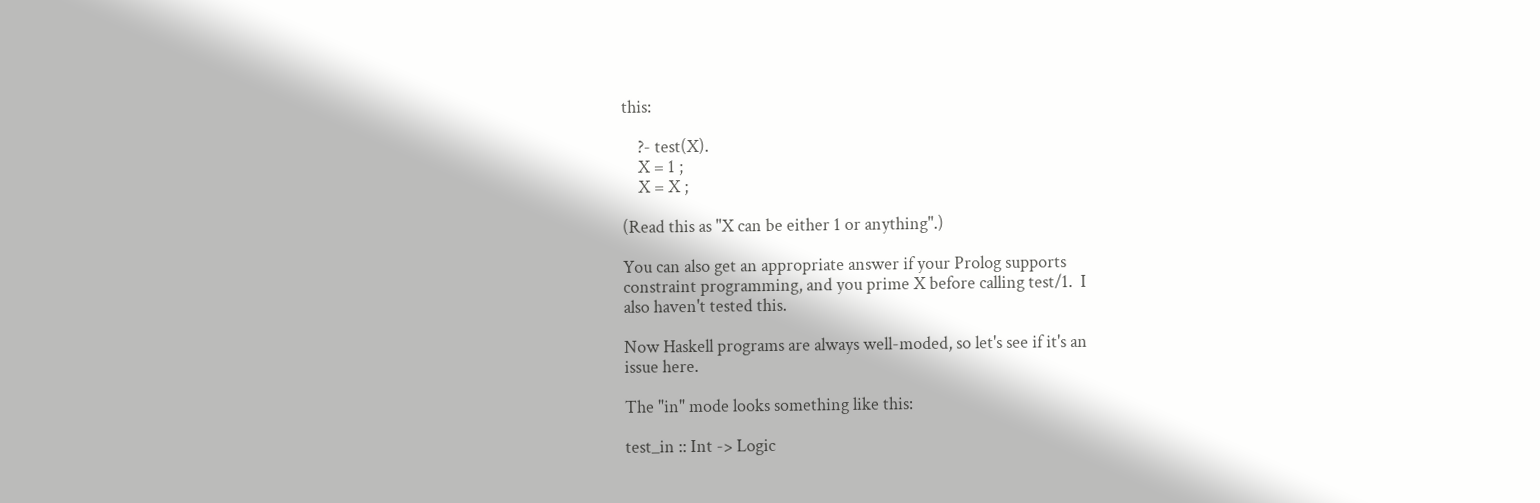this:

    ?- test(X).
    X = 1 ;
    X = X ;

(Read this as "X can be either 1 or anything".)

You can also get an appropriate answer if your Prolog supports
constraint programming, and you prime X before calling test/1.  I
also haven't tested this.

Now Haskell programs are always well-moded, so let's see if it's an
issue here.

The "in" mode looks something like this:

test_in :: Int -> Logic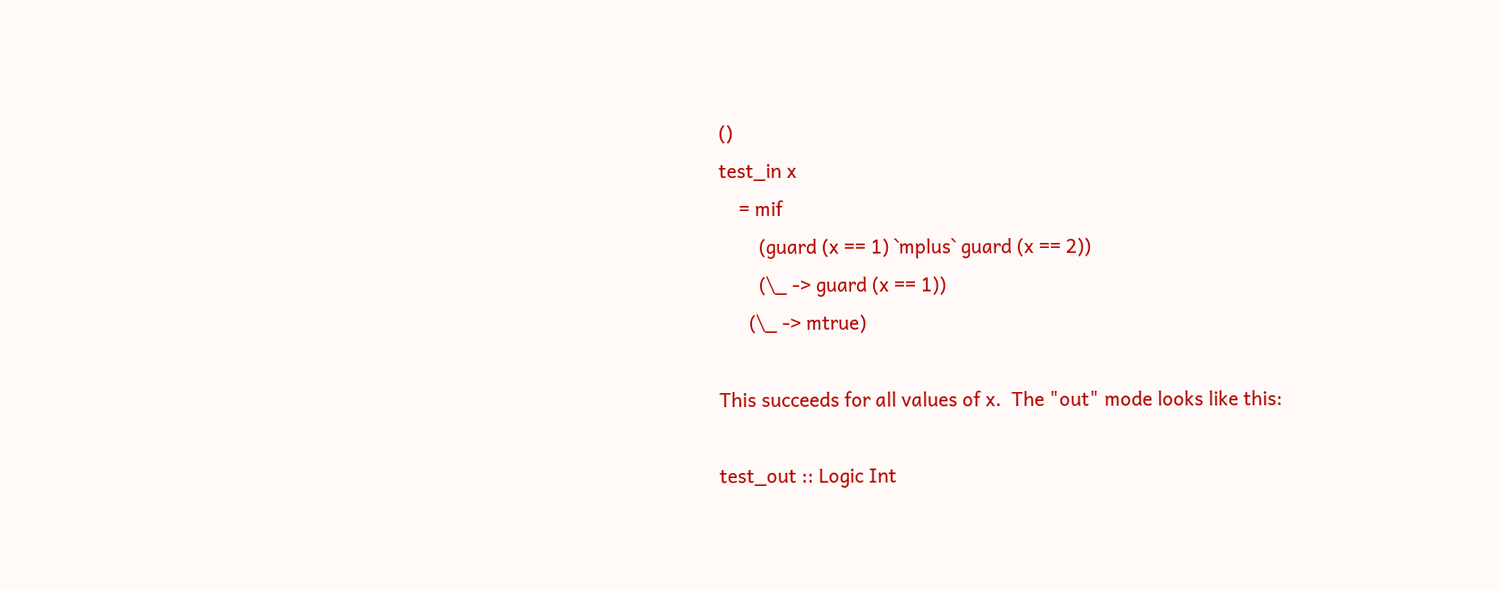()
test_in x
    = mif
        (guard (x == 1) `mplus` guard (x == 2))
        (\_ -> guard (x == 1))
      (\_ -> mtrue)

This succeeds for all values of x.  The "out" mode looks like this:

test_out :: Logic Int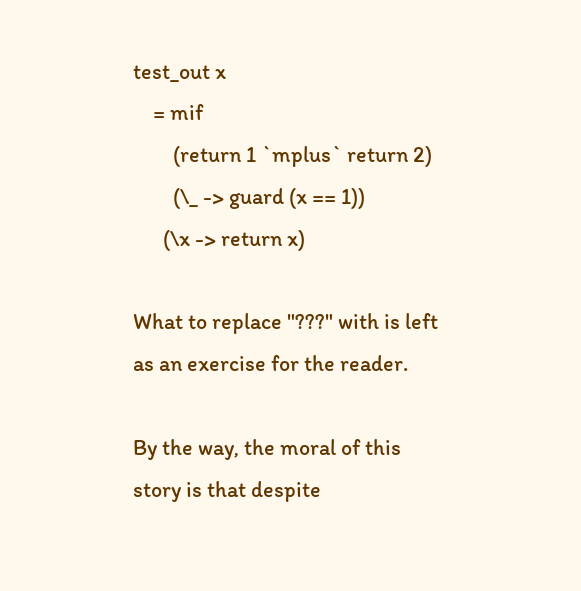test_out x
    = mif
        (return 1 `mplus` return 2)
        (\_ -> guard (x == 1))
      (\x -> return x)

What to replace "???" with is left as an exercise for the reader.

By the way, the moral of this story is that despite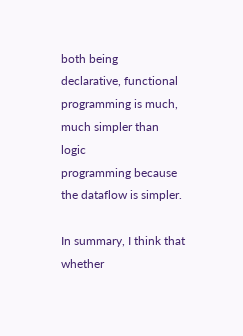both being
declarative, functional programming is much, much simpler than logic
programming because the dataflow is simpler.

In summary, I think that whether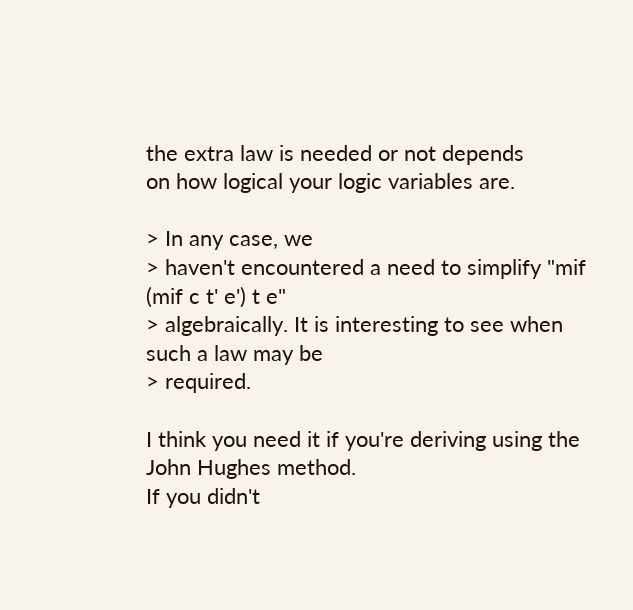the extra law is needed or not depends
on how logical your logic variables are.

> In any case, we
> haven't encountered a need to simplify "mif (mif c t' e') t e"
> algebraically. It is interesting to see when such a law may be
> required.

I think you need it if you're deriving using the John Hughes method.
If you didn't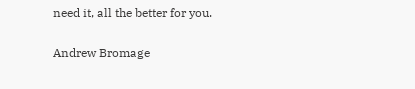need it, all the better for you.

Andrew Bromage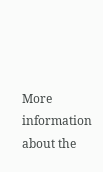More information about the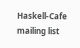Haskell-Cafe mailing list